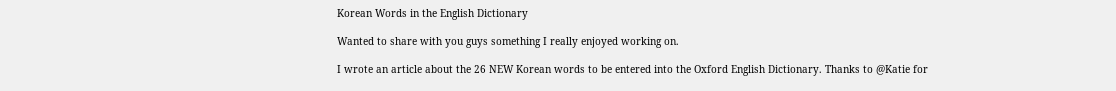Korean Words in the English Dictionary

Wanted to share with you guys something I really enjoyed working on.

I wrote an article about the 26 NEW Korean words to be entered into the Oxford English Dictionary. Thanks to @Katie for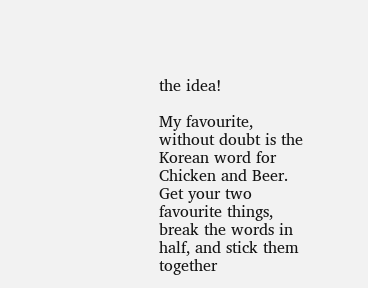the idea!

My favourite, without doubt is the Korean word for Chicken and Beer. Get your two favourite things, break the words in half, and stick them together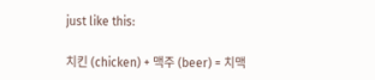just like this:

치킨 (chicken) + 맥주 (beer) = 치맥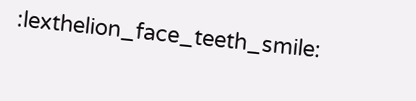:lexthelion_face_teeth_smile: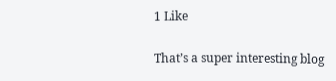1 Like

That’s a super interesting blog